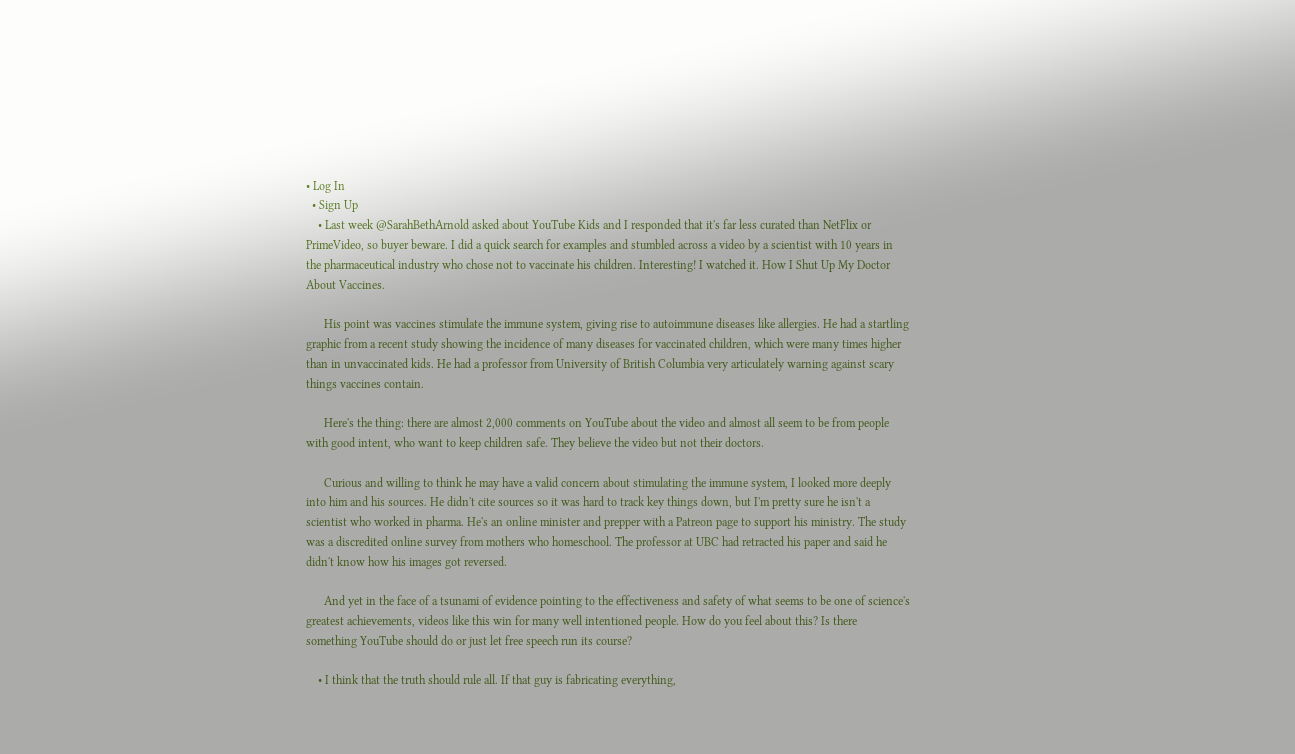• Log In
  • Sign Up
    • Last week @SarahBethArnold asked about YouTube Kids and I responded that it's far less curated than NetFlix or PrimeVideo, so buyer beware. I did a quick search for examples and stumbled across a video by a scientist with 10 years in the pharmaceutical industry who chose not to vaccinate his children. Interesting! I watched it. How I Shut Up My Doctor About Vaccines.

      His point was vaccines stimulate the immune system, giving rise to autoimmune diseases like allergies. He had a startling graphic from a recent study showing the incidence of many diseases for vaccinated children, which were many times higher than in unvaccinated kids. He had a professor from University of British Columbia very articulately warning against scary things vaccines contain.

      Here's the thing: there are almost 2,000 comments on YouTube about the video and almost all seem to be from people with good intent, who want to keep children safe. They believe the video but not their doctors.

      Curious and willing to think he may have a valid concern about stimulating the immune system, I looked more deeply into him and his sources. He didn't cite sources so it was hard to track key things down, but I'm pretty sure he isn't a scientist who worked in pharma. He's an online minister and prepper with a Patreon page to support his ministry. The study was a discredited online survey from mothers who homeschool. The professor at UBC had retracted his paper and said he didn't know how his images got reversed.

      And yet in the face of a tsunami of evidence pointing to the effectiveness and safety of what seems to be one of science's greatest achievements, videos like this win for many well intentioned people. How do you feel about this? Is there something YouTube should do or just let free speech run its course?

    • I think that the truth should rule all. If that guy is fabricating everything,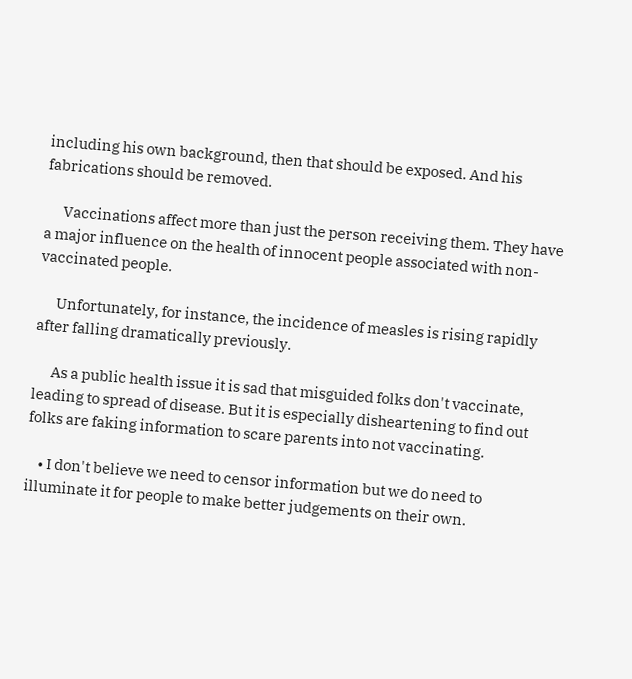including his own background, then that should be exposed. And his fabrications should be removed.

      Vaccinations affect more than just the person receiving them. They have a major influence on the health of innocent people associated with non-vaccinated people.

      Unfortunately, for instance, the incidence of measles is rising rapidly after falling dramatically previously.

      As a public health issue it is sad that misguided folks don't vaccinate, leading to spread of disease. But it is especially disheartening to find out folks are faking information to scare parents into not vaccinating.

    • I don't believe we need to censor information but we do need to illuminate it for people to make better judgements on their own.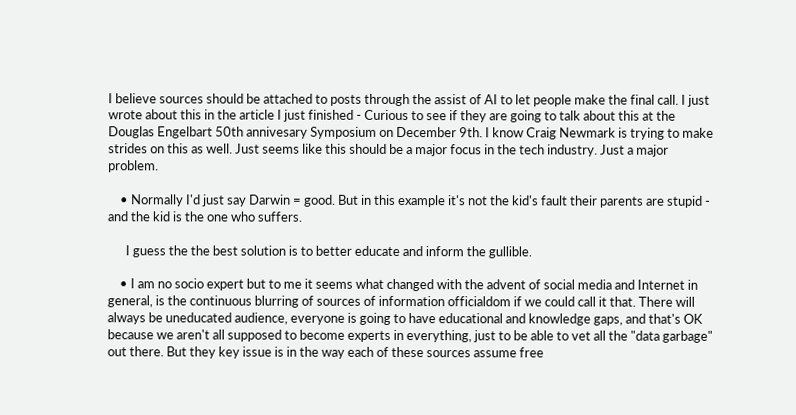I believe sources should be attached to posts through the assist of AI to let people make the final call. I just wrote about this in the article I just finished - Curious to see if they are going to talk about this at the Douglas Engelbart 50th annivesary Symposium on December 9th. I know Craig Newmark is trying to make strides on this as well. Just seems like this should be a major focus in the tech industry. Just a major problem.

    • Normally I'd just say Darwin = good. But in this example it's not the kid's fault their parents are stupid - and the kid is the one who suffers.

      I guess the the best solution is to better educate and inform the gullible.

    • I am no socio expert but to me it seems what changed with the advent of social media and Internet in general, is the continuous blurring of sources of information officialdom if we could call it that. There will always be uneducated audience, everyone is going to have educational and knowledge gaps, and that's OK because we aren't all supposed to become experts in everything, just to be able to vet all the "data garbage" out there. But they key issue is in the way each of these sources assume free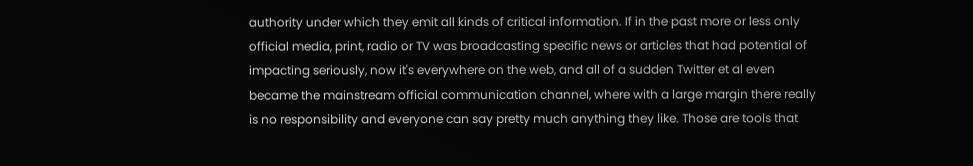authority under which they emit all kinds of critical information. If in the past more or less only official media, print, radio or TV was broadcasting specific news or articles that had potential of impacting seriously, now it's everywhere on the web, and all of a sudden Twitter et al even became the mainstream official communication channel, where with a large margin there really is no responsibility and everyone can say pretty much anything they like. Those are tools that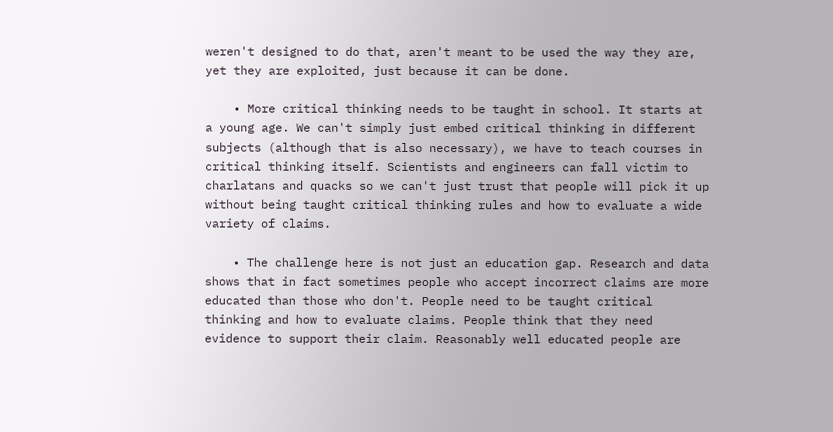weren't designed to do that, aren't meant to be used the way they are, yet they are exploited, just because it can be done.

    • More critical thinking needs to be taught in school. It starts at a young age. We can't simply just embed critical thinking in different subjects (although that is also necessary), we have to teach courses in critical thinking itself. Scientists and engineers can fall victim to charlatans and quacks so we can't just trust that people will pick it up without being taught critical thinking rules and how to evaluate a wide variety of claims.

    • The challenge here is not just an education gap. Research and data shows that in fact sometimes people who accept incorrect claims are more educated than those who don't. People need to be taught critical thinking and how to evaluate claims. People think that they need evidence to support their claim. Reasonably well educated people are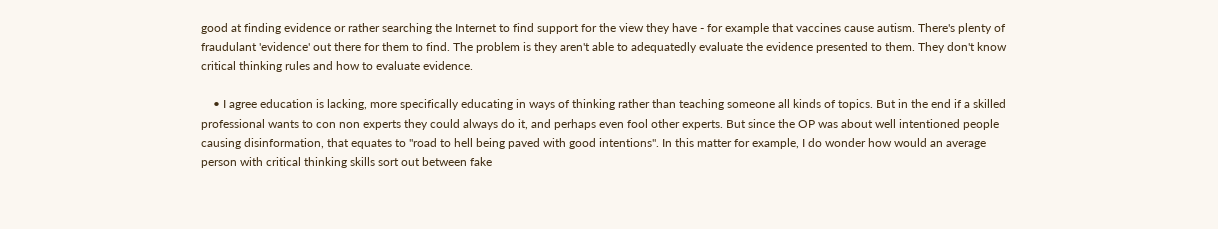good at finding evidence or rather searching the Internet to find support for the view they have - for example that vaccines cause autism. There's plenty of fraudulant 'evidence' out there for them to find. The problem is they aren't able to adequatedly evaluate the evidence presented to them. They don't know critical thinking rules and how to evaluate evidence.

    • I agree education is lacking, more specifically educating in ways of thinking rather than teaching someone all kinds of topics. But in the end if a skilled professional wants to con non experts they could always do it, and perhaps even fool other experts. But since the OP was about well intentioned people causing disinformation, that equates to "road to hell being paved with good intentions". In this matter for example, I do wonder how would an average person with critical thinking skills sort out between fake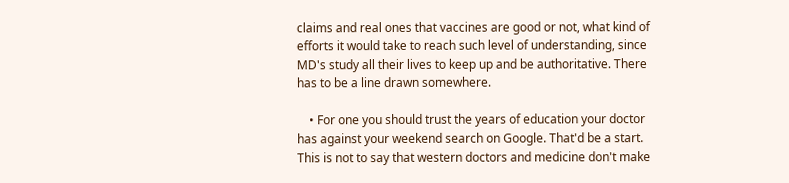claims and real ones that vaccines are good or not, what kind of efforts it would take to reach such level of understanding, since MD's study all their lives to keep up and be authoritative. There has to be a line drawn somewhere.

    • For one you should trust the years of education your doctor has against your weekend search on Google. That'd be a start. This is not to say that western doctors and medicine don't make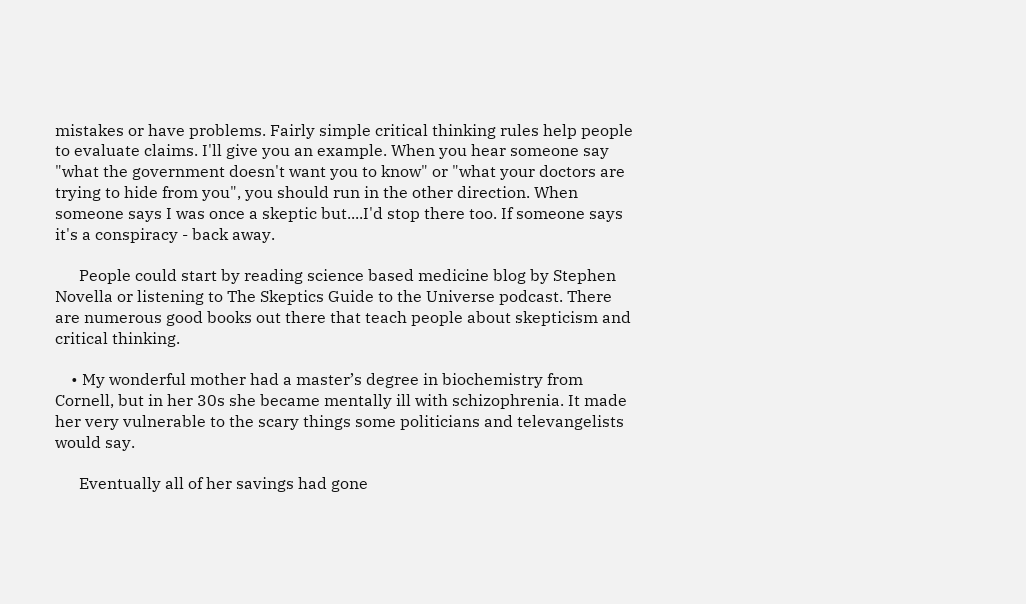mistakes or have problems. Fairly simple critical thinking rules help people to evaluate claims. I'll give you an example. When you hear someone say "what the government doesn't want you to know" or "what your doctors are trying to hide from you", you should run in the other direction. When someone says I was once a skeptic but....I'd stop there too. If someone says it's a conspiracy - back away.

      People could start by reading science based medicine blog by Stephen Novella or listening to The Skeptics Guide to the Universe podcast. There are numerous good books out there that teach people about skepticism and critical thinking.

    • My wonderful mother had a master’s degree in biochemistry from Cornell, but in her 30s she became mentally ill with schizophrenia. It made her very vulnerable to the scary things some politicians and televangelists would say.

      Eventually all of her savings had gone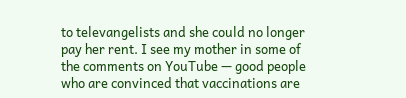to televangelists and she could no longer pay her rent. I see my mother in some of the comments on YouTube — good people who are convinced that vaccinations are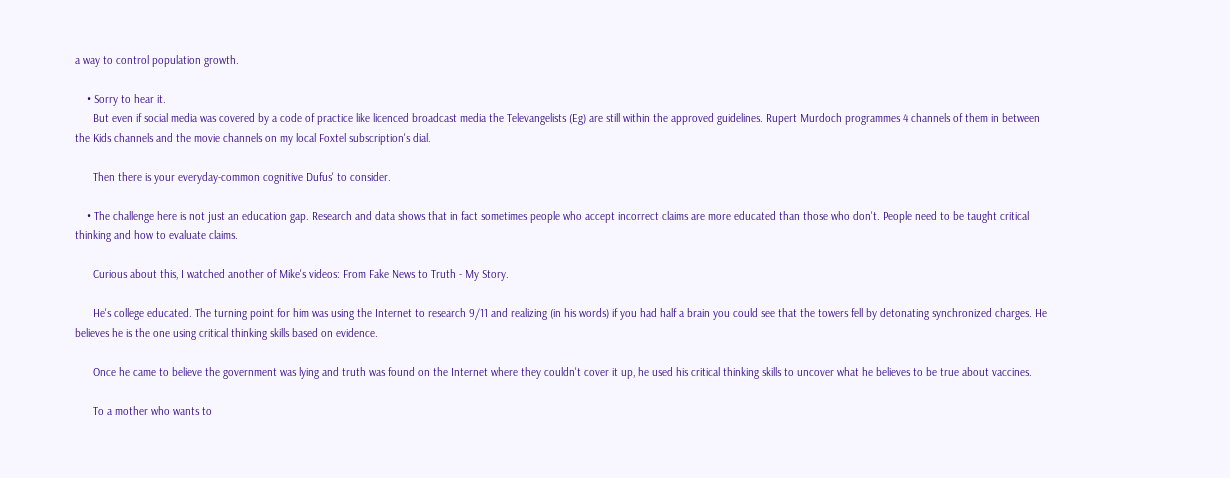a way to control population growth.

    • Sorry to hear it.
      But even if social media was covered by a code of practice like licenced broadcast media the Televangelists (Eg) are still within the approved guidelines. Rupert Murdoch programmes 4 channels of them in between the Kids channels and the movie channels on my local Foxtel subscription's dial.

      Then there is your everyday-common cognitive Dufus' to consider.

    • The challenge here is not just an education gap. Research and data shows that in fact sometimes people who accept incorrect claims are more educated than those who don't. People need to be taught critical thinking and how to evaluate claims.

      Curious about this, I watched another of Mike's videos: From Fake News to Truth - My Story.

      He's college educated. The turning point for him was using the Internet to research 9/11 and realizing (in his words) if you had half a brain you could see that the towers fell by detonating synchronized charges. He believes he is the one using critical thinking skills based on evidence.

      Once he came to believe the government was lying and truth was found on the Internet where they couldn't cover it up, he used his critical thinking skills to uncover what he believes to be true about vaccines.

      To a mother who wants to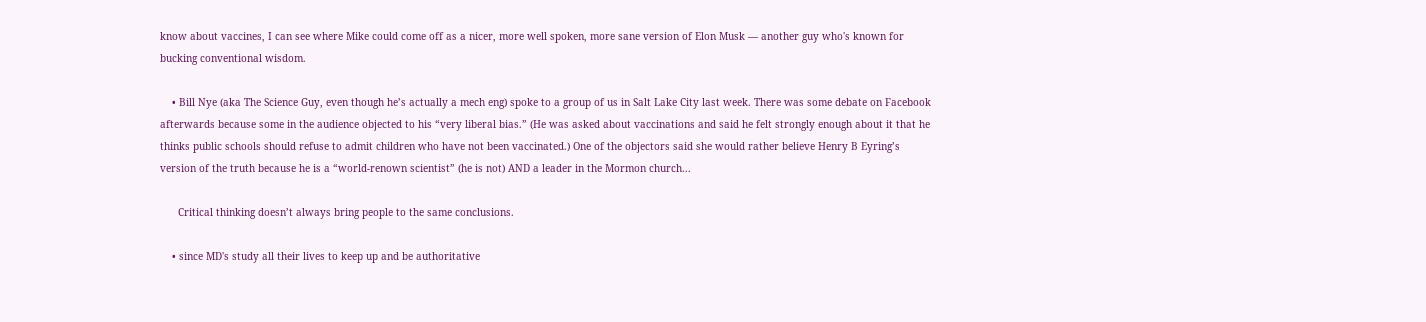know about vaccines, I can see where Mike could come off as a nicer, more well spoken, more sane version of Elon Musk — another guy who's known for bucking conventional wisdom.

    • Bill Nye (aka The Science Guy, even though he’s actually a mech eng) spoke to a group of us in Salt Lake City last week. There was some debate on Facebook afterwards because some in the audience objected to his “very liberal bias.” (He was asked about vaccinations and said he felt strongly enough about it that he thinks public schools should refuse to admit children who have not been vaccinated.) One of the objectors said she would rather believe Henry B Eyring’s version of the truth because he is a “world-renown scientist” (he is not) AND a leader in the Mormon church...

      Critical thinking doesn’t always bring people to the same conclusions.

    • since MD's study all their lives to keep up and be authoritative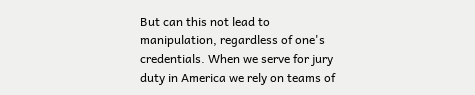But can this not lead to manipulation, regardless of one's credentials. When we serve for jury duty in America we rely on teams of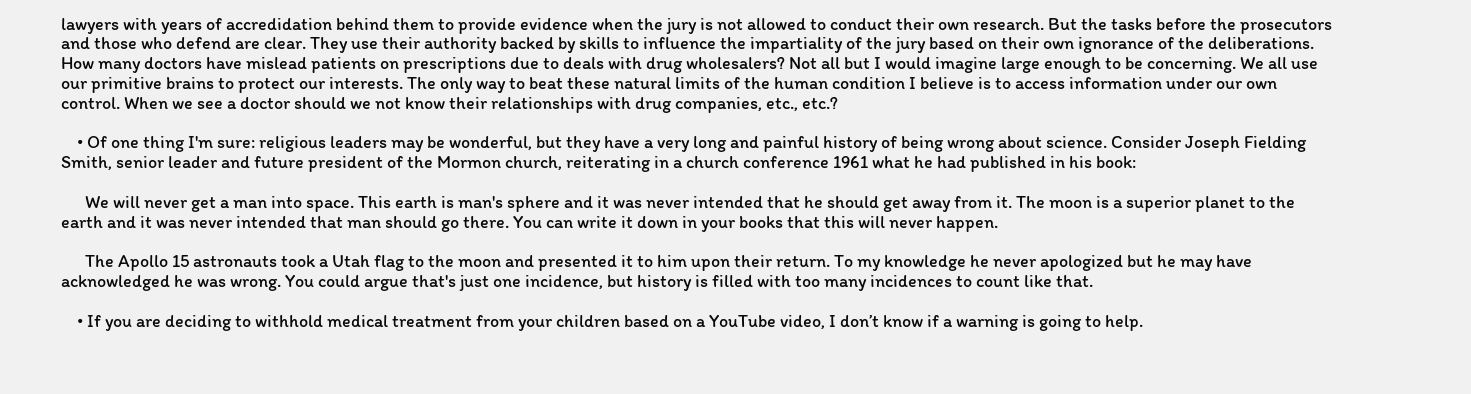lawyers with years of accredidation behind them to provide evidence when the jury is not allowed to conduct their own research. But the tasks before the prosecutors and those who defend are clear. They use their authority backed by skills to influence the impartiality of the jury based on their own ignorance of the deliberations. How many doctors have mislead patients on prescriptions due to deals with drug wholesalers? Not all but I would imagine large enough to be concerning. We all use our primitive brains to protect our interests. The only way to beat these natural limits of the human condition I believe is to access information under our own control. When we see a doctor should we not know their relationships with drug companies, etc., etc.?

    • Of one thing I'm sure: religious leaders may be wonderful, but they have a very long and painful history of being wrong about science. Consider Joseph Fielding Smith, senior leader and future president of the Mormon church, reiterating in a church conference 1961 what he had published in his book:

      We will never get a man into space. This earth is man's sphere and it was never intended that he should get away from it. The moon is a superior planet to the earth and it was never intended that man should go there. You can write it down in your books that this will never happen.

      The Apollo 15 astronauts took a Utah flag to the moon and presented it to him upon their return. To my knowledge he never apologized but he may have acknowledged he was wrong. You could argue that's just one incidence, but history is filled with too many incidences to count like that.

    • If you are deciding to withhold medical treatment from your children based on a YouTube video, I don’t know if a warning is going to help.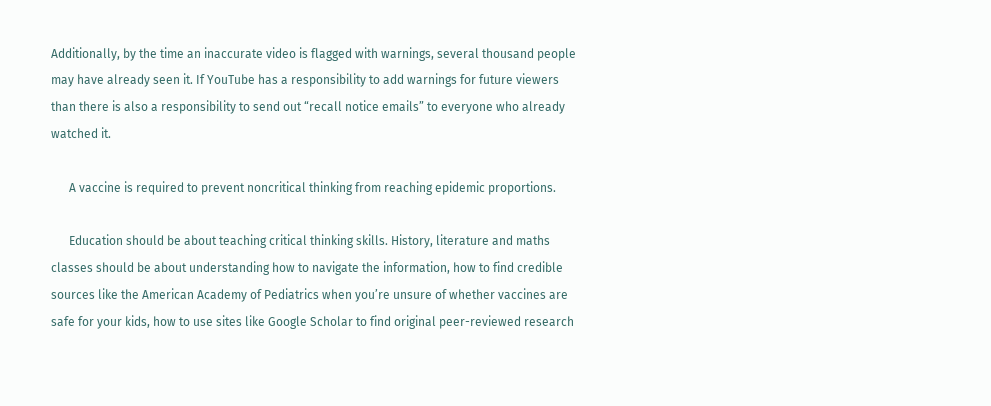Additionally, by the time an inaccurate video is flagged with warnings, several thousand people may have already seen it. If YouTube has a responsibility to add warnings for future viewers than there is also a responsibility to send out “recall notice emails” to everyone who already watched it.

      A vaccine is required to prevent noncritical thinking from reaching epidemic proportions.

      Education should be about teaching critical thinking skills. History, literature and maths classes should be about understanding how to navigate the information, how to find credible sources like the American Academy of Pediatrics when you’re unsure of whether vaccines are safe for your kids, how to use sites like Google Scholar to find original peer-reviewed research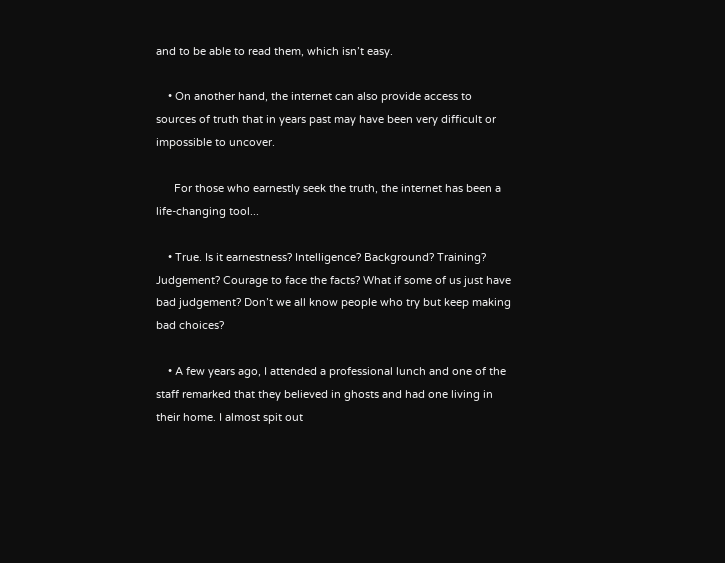and to be able to read them, which isn’t easy.

    • On another hand, the internet can also provide access to sources of truth that in years past may have been very difficult or impossible to uncover.

      For those who earnestly seek the truth, the internet has been a life-changing tool...

    • True. Is it earnestness? Intelligence? Background? Training? Judgement? Courage to face the facts? What if some of us just have bad judgement? Don’t we all know people who try but keep making bad choices?

    • A few years ago, I attended a professional lunch and one of the staff remarked that they believed in ghosts and had one living in their home. I almost spit out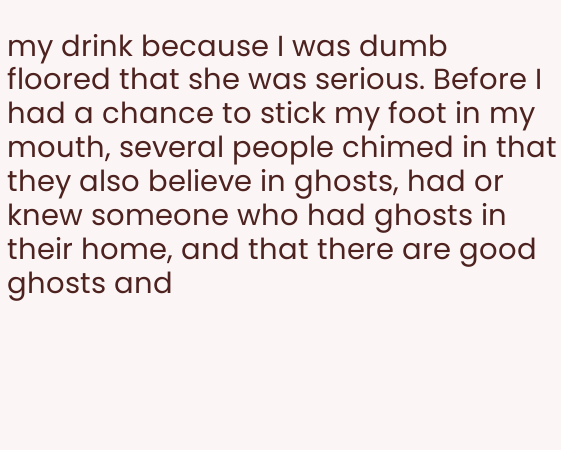my drink because I was dumb floored that she was serious. Before I had a chance to stick my foot in my mouth, several people chimed in that they also believe in ghosts, had or knew someone who had ghosts in their home, and that there are good ghosts and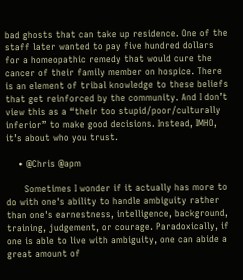bad ghosts that can take up residence. One of the staff later wanted to pay five hundred dollars for a homeopathic remedy that would cure the cancer of their family member on hospice. There is an element of tribal knowledge to these beliefs that get reinforced by the community. And I don’t view this as a “their too stupid/poor/culturally inferior” to make good decisions. Instead, IMHO, it’s about who you trust.

    • @Chris @apm

      Sometimes I wonder if it actually has more to do with one's ability to handle ambiguity rather than one's earnestness, intelligence, background, training, judgement, or courage. Paradoxically, if one is able to live with ambiguity, one can abide a great amount of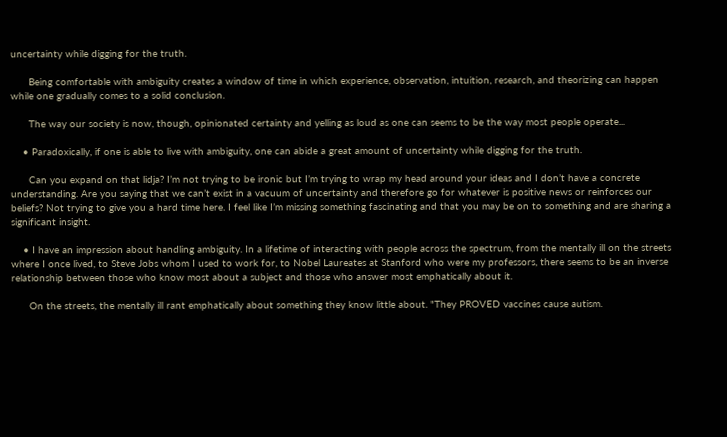uncertainty while digging for the truth.

      Being comfortable with ambiguity creates a window of time in which experience, observation, intuition, research, and theorizing can happen while one gradually comes to a solid conclusion.

      The way our society is now, though, opinionated certainty and yelling as loud as one can seems to be the way most people operate...

    • Paradoxically, if one is able to live with ambiguity, one can abide a great amount of uncertainty while digging for the truth.

      Can you expand on that lidja? I’m not trying to be ironic but I’m trying to wrap my head around your ideas and I don’t have a concrete understanding. Are you saying that we can’t exist in a vacuum of uncertainty and therefore go for whatever is positive news or reinforces our beliefs? Not trying to give you a hard time here. I feel like I’m missing something fascinating and that you may be on to something and are sharing a significant insight.

    • I have an impression about handling ambiguity. In a lifetime of interacting with people across the spectrum, from the mentally ill on the streets where I once lived, to Steve Jobs whom I used to work for, to Nobel Laureates at Stanford who were my professors, there seems to be an inverse relationship between those who know most about a subject and those who answer most emphatically about it.

      On the streets, the mentally ill rant emphatically about something they know little about. "They PROVED vaccines cause autism.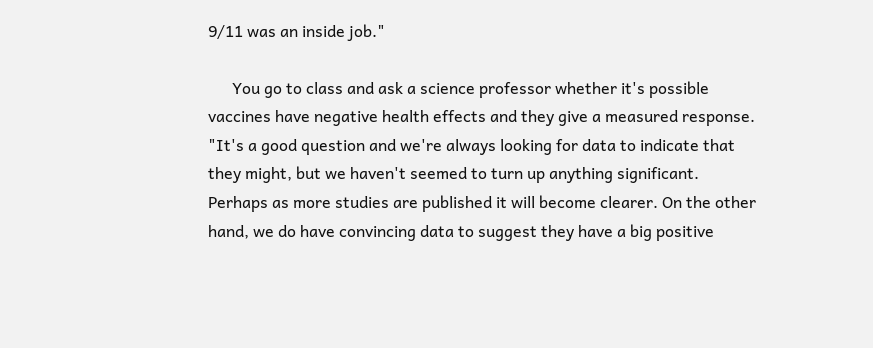9/11 was an inside job."

      You go to class and ask a science professor whether it's possible vaccines have negative health effects and they give a measured response. "It's a good question and we're always looking for data to indicate that they might, but we haven't seemed to turn up anything significant. Perhaps as more studies are published it will become clearer. On the other hand, we do have convincing data to suggest they have a big positive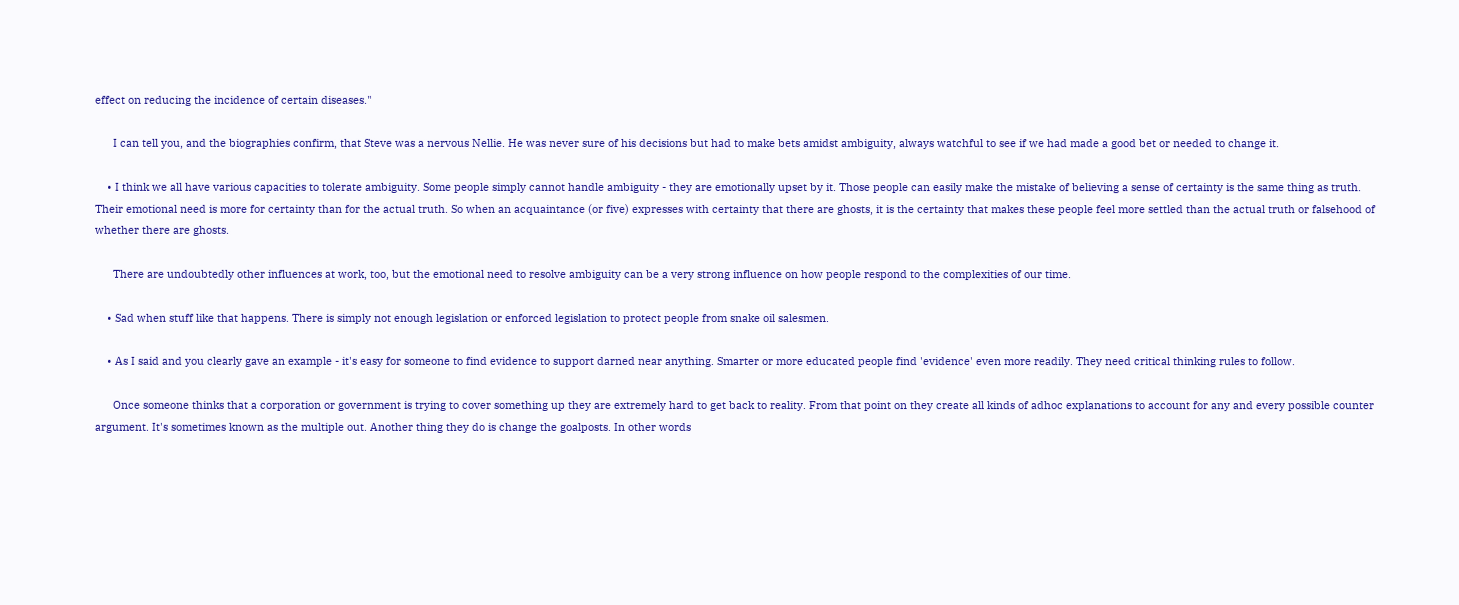effect on reducing the incidence of certain diseases."

      I can tell you, and the biographies confirm, that Steve was a nervous Nellie. He was never sure of his decisions but had to make bets amidst ambiguity, always watchful to see if we had made a good bet or needed to change it.

    • I think we all have various capacities to tolerate ambiguity. Some people simply cannot handle ambiguity - they are emotionally upset by it. Those people can easily make the mistake of believing a sense of certainty is the same thing as truth. Their emotional need is more for certainty than for the actual truth. So when an acquaintance (or five) expresses with certainty that there are ghosts, it is the certainty that makes these people feel more settled than the actual truth or falsehood of whether there are ghosts.

      There are undoubtedly other influences at work, too, but the emotional need to resolve ambiguity can be a very strong influence on how people respond to the complexities of our time.

    • Sad when stuff like that happens. There is simply not enough legislation or enforced legislation to protect people from snake oil salesmen.

    • As I said and you clearly gave an example - it's easy for someone to find evidence to support darned near anything. Smarter or more educated people find 'evidence' even more readily. They need critical thinking rules to follow.

      Once someone thinks that a corporation or government is trying to cover something up they are extremely hard to get back to reality. From that point on they create all kinds of adhoc explanations to account for any and every possible counter argument. It's sometimes known as the multiple out. Another thing they do is change the goalposts. In other words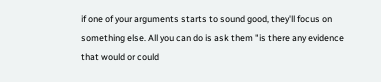if one of your arguments starts to sound good, they'll focus on something else. All you can do is ask them "is there any evidence that would or could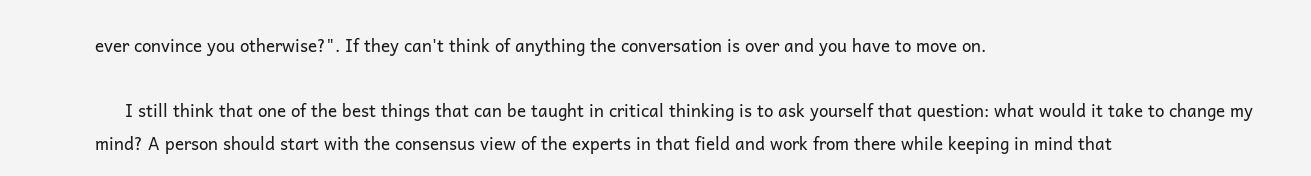ever convince you otherwise?". If they can't think of anything the conversation is over and you have to move on.

      I still think that one of the best things that can be taught in critical thinking is to ask yourself that question: what would it take to change my mind? A person should start with the consensus view of the experts in that field and work from there while keeping in mind that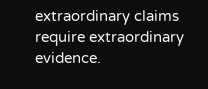extraordinary claims require extraordinary evidence.